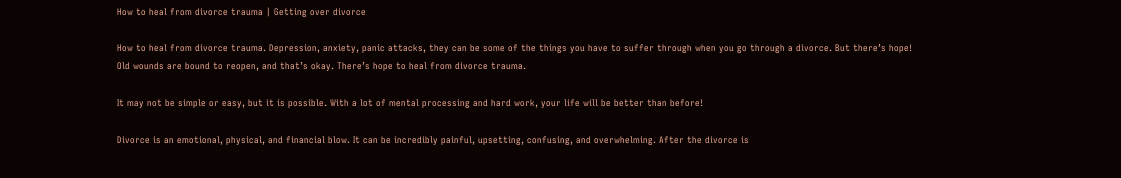How to heal from divorce trauma | Getting over divorce

How to heal from divorce trauma. Depression, anxiety, panic attacks, they can be some of the things you have to suffer through when you go through a divorce. But there’s hope! Old wounds are bound to reopen, and that’s okay. There’s hope to heal from divorce trauma.

It may not be simple or easy, but it is possible. With a lot of mental processing and hard work, your life will be better than before!

Divorce is an emotional, physical, and financial blow. It can be incredibly painful, upsetting, confusing, and overwhelming. After the divorce is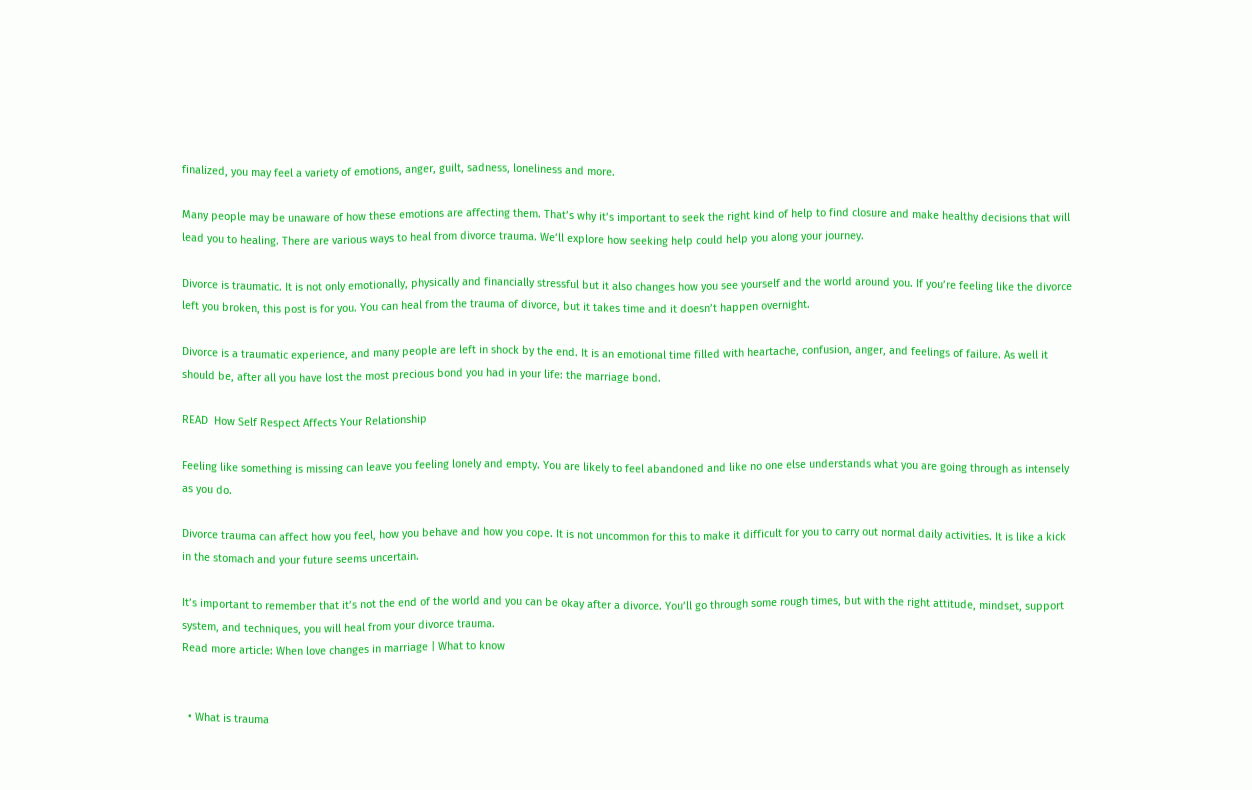finalized, you may feel a variety of emotions, anger, guilt, sadness, loneliness and more.

Many people may be unaware of how these emotions are affecting them. That’s why it’s important to seek the right kind of help to find closure and make healthy decisions that will lead you to healing. There are various ways to heal from divorce trauma. We’ll explore how seeking help could help you along your journey.

Divorce is traumatic. It is not only emotionally, physically and financially stressful but it also changes how you see yourself and the world around you. If you’re feeling like the divorce left you broken, this post is for you. You can heal from the trauma of divorce, but it takes time and it doesn’t happen overnight.

Divorce is a traumatic experience, and many people are left in shock by the end. It is an emotional time filled with heartache, confusion, anger, and feelings of failure. As well it should be, after all you have lost the most precious bond you had in your life: the marriage bond.

READ  How Self Respect Affects Your Relationship

Feeling like something is missing can leave you feeling lonely and empty. You are likely to feel abandoned and like no one else understands what you are going through as intensely as you do.

Divorce trauma can affect how you feel, how you behave and how you cope. It is not uncommon for this to make it difficult for you to carry out normal daily activities. It is like a kick in the stomach and your future seems uncertain.

It’s important to remember that it’s not the end of the world and you can be okay after a divorce. You’ll go through some rough times, but with the right attitude, mindset, support system, and techniques, you will heal from your divorce trauma.
Read more article: When love changes in marriage | What to know


  • What is trauma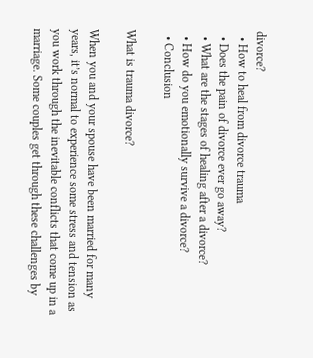divorce?
  • How to heal from divorce trauma
  • Does the pain of divorce ever go away?
  • What are the stages of healing after a divorce?
  • How do you emotionally survive a divorce?
  • Conclusion

What is trauma divorce?

When you and your spouse have been married for many years, it’s normal to experience some stress and tension as you work through the inevitable conflicts that come up in a marriage. Some couples get through these challenges by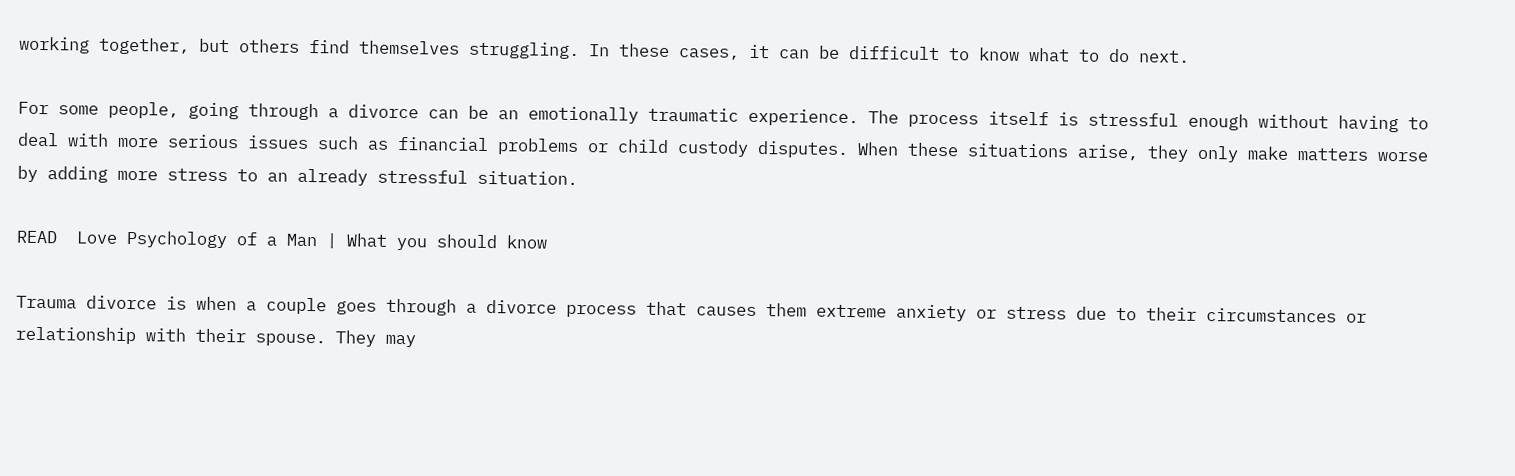working together, but others find themselves struggling. In these cases, it can be difficult to know what to do next.

For some people, going through a divorce can be an emotionally traumatic experience. The process itself is stressful enough without having to deal with more serious issues such as financial problems or child custody disputes. When these situations arise, they only make matters worse by adding more stress to an already stressful situation.

READ  Love Psychology of a Man | What you should know

Trauma divorce is when a couple goes through a divorce process that causes them extreme anxiety or stress due to their circumstances or relationship with their spouse. They may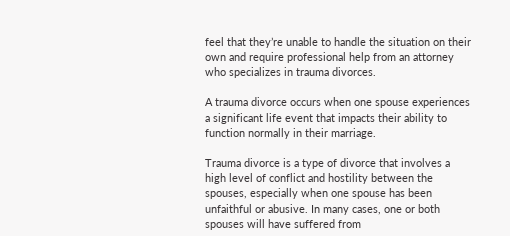feel that they’re unable to handle the situation on their own and require professional help from an attorney who specializes in trauma divorces.

A trauma divorce occurs when one spouse experiences a significant life event that impacts their ability to function normally in their marriage.

Trauma divorce is a type of divorce that involves a high level of conflict and hostility between the spouses, especially when one spouse has been unfaithful or abusive. In many cases, one or both spouses will have suffered from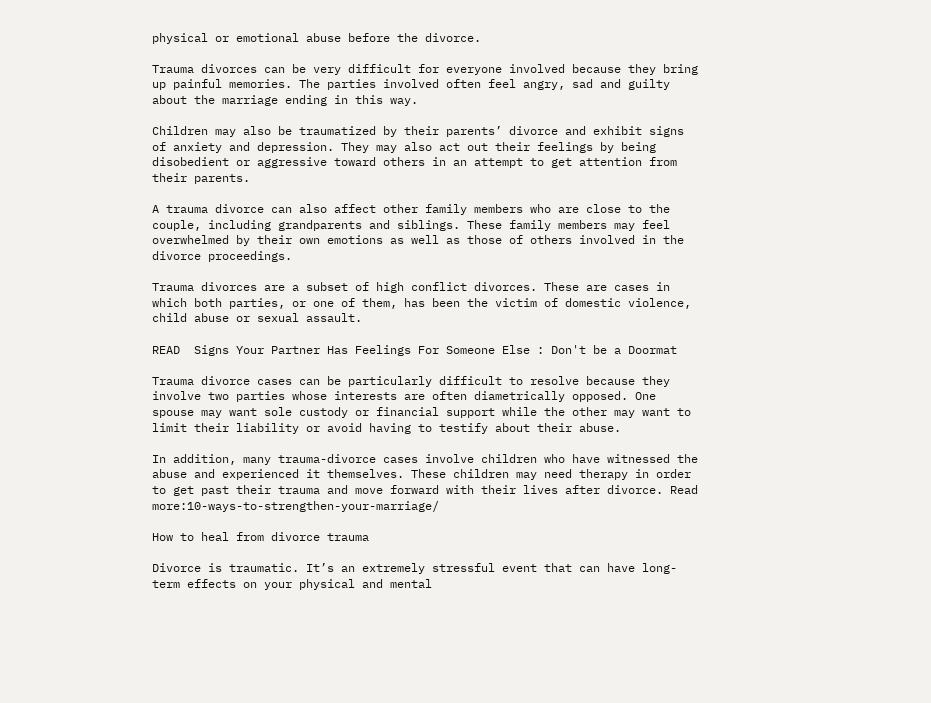physical or emotional abuse before the divorce.

Trauma divorces can be very difficult for everyone involved because they bring up painful memories. The parties involved often feel angry, sad and guilty about the marriage ending in this way.

Children may also be traumatized by their parents’ divorce and exhibit signs of anxiety and depression. They may also act out their feelings by being disobedient or aggressive toward others in an attempt to get attention from their parents.

A trauma divorce can also affect other family members who are close to the couple, including grandparents and siblings. These family members may feel overwhelmed by their own emotions as well as those of others involved in the divorce proceedings.

Trauma divorces are a subset of high conflict divorces. These are cases in which both parties, or one of them, has been the victim of domestic violence, child abuse or sexual assault.

READ  Signs Your Partner Has Feelings For Someone Else : Don't be a Doormat

Trauma divorce cases can be particularly difficult to resolve because they involve two parties whose interests are often diametrically opposed. One spouse may want sole custody or financial support while the other may want to limit their liability or avoid having to testify about their abuse.

In addition, many trauma-divorce cases involve children who have witnessed the abuse and experienced it themselves. These children may need therapy in order to get past their trauma and move forward with their lives after divorce. Read more:10-ways-to-strengthen-your-marriage/

How to heal from divorce trauma

Divorce is traumatic. It’s an extremely stressful event that can have long-term effects on your physical and mental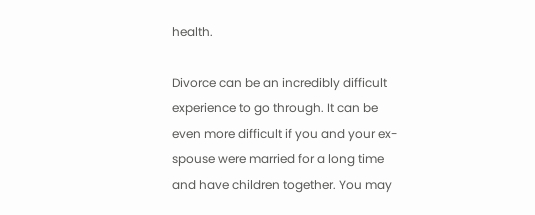health.

Divorce can be an incredibly difficult experience to go through. It can be even more difficult if you and your ex-spouse were married for a long time and have children together. You may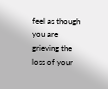feel as though you are grieving the loss of your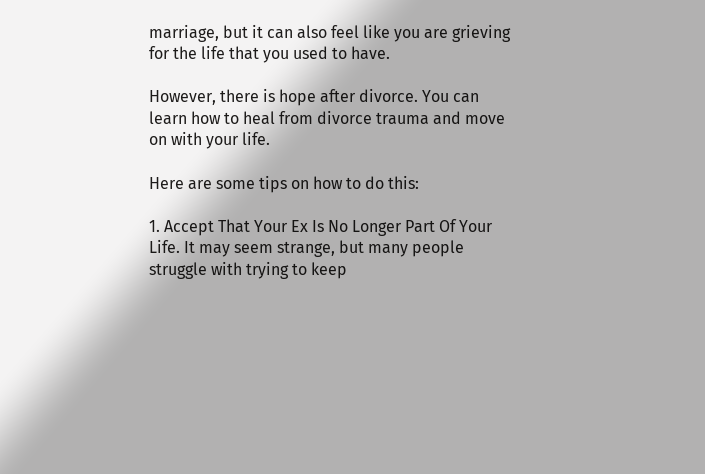marriage, but it can also feel like you are grieving for the life that you used to have.

However, there is hope after divorce. You can learn how to heal from divorce trauma and move on with your life.

Here are some tips on how to do this:

1. Accept That Your Ex Is No Longer Part Of Your Life. It may seem strange, but many people struggle with trying to keep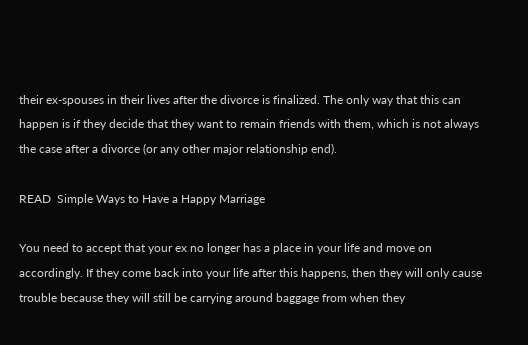their ex-spouses in their lives after the divorce is finalized. The only way that this can happen is if they decide that they want to remain friends with them, which is not always the case after a divorce (or any other major relationship end).

READ  Simple Ways to Have a Happy Marriage

You need to accept that your ex no longer has a place in your life and move on accordingly. If they come back into your life after this happens, then they will only cause trouble because they will still be carrying around baggage from when they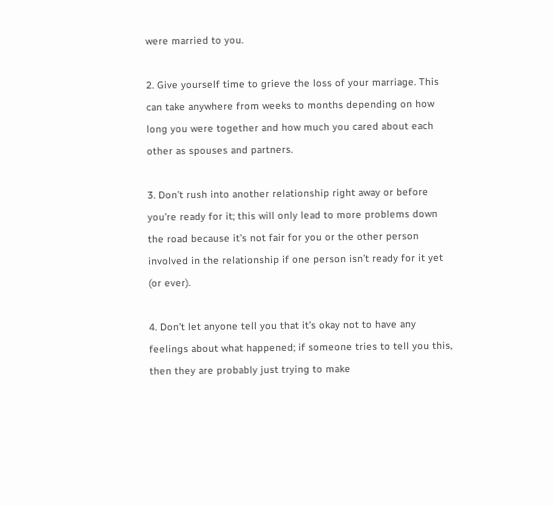were married to you.

2. Give yourself time to grieve the loss of your marriage. This can take anywhere from weeks to months depending on how long you were together and how much you cared about each other as spouses and partners.

3. Don’t rush into another relationship right away or before you’re ready for it; this will only lead to more problems down the road because it’s not fair for you or the other person involved in the relationship if one person isn’t ready for it yet (or ever).

4. Don’t let anyone tell you that it’s okay not to have any feelings about what happened; if someone tries to tell you this, then they are probably just trying to make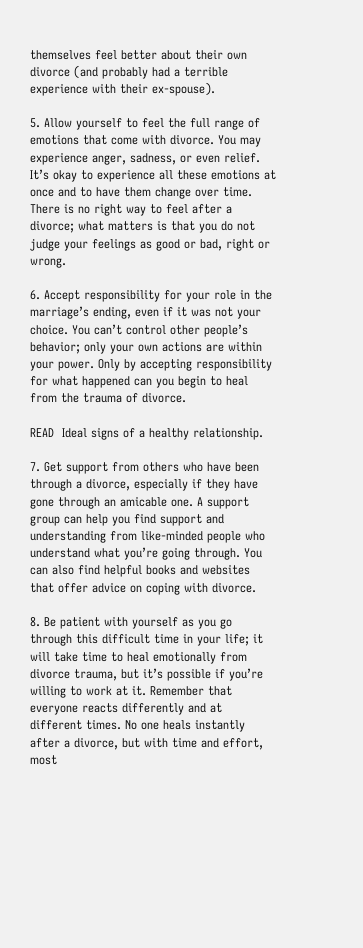themselves feel better about their own divorce (and probably had a terrible experience with their ex-spouse).

5. Allow yourself to feel the full range of emotions that come with divorce. You may experience anger, sadness, or even relief. It’s okay to experience all these emotions at once and to have them change over time. There is no right way to feel after a divorce; what matters is that you do not judge your feelings as good or bad, right or wrong.

6. Accept responsibility for your role in the marriage’s ending, even if it was not your choice. You can’t control other people’s behavior; only your own actions are within your power. Only by accepting responsibility for what happened can you begin to heal from the trauma of divorce.

READ  Ideal signs of a healthy relationship.

7. Get support from others who have been through a divorce, especially if they have gone through an amicable one. A support group can help you find support and understanding from like-minded people who understand what you’re going through. You can also find helpful books and websites that offer advice on coping with divorce.

8. Be patient with yourself as you go through this difficult time in your life; it will take time to heal emotionally from divorce trauma, but it’s possible if you’re willing to work at it. Remember that everyone reacts differently and at different times. No one heals instantly after a divorce, but with time and effort, most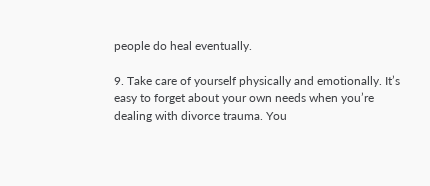people do heal eventually.

9. Take care of yourself physically and emotionally. It’s easy to forget about your own needs when you’re dealing with divorce trauma. You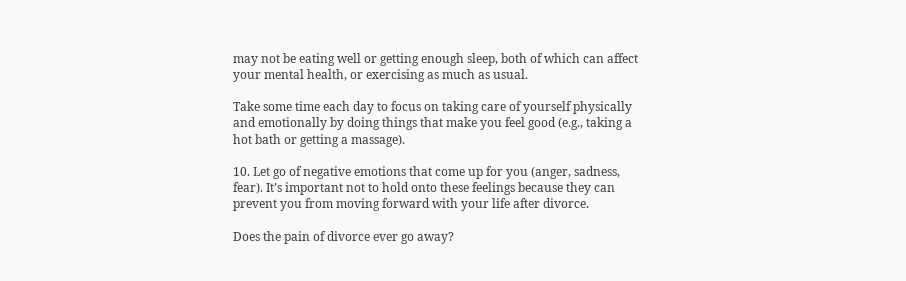may not be eating well or getting enough sleep, both of which can affect your mental health, or exercising as much as usual.

Take some time each day to focus on taking care of yourself physically and emotionally by doing things that make you feel good (e.g., taking a hot bath or getting a massage).

10. Let go of negative emotions that come up for you (anger, sadness, fear). It’s important not to hold onto these feelings because they can prevent you from moving forward with your life after divorce.

Does the pain of divorce ever go away?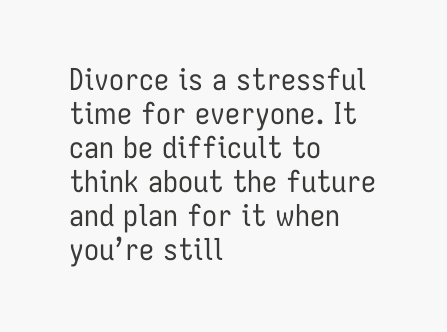Divorce is a stressful time for everyone. It can be difficult to think about the future and plan for it when you’re still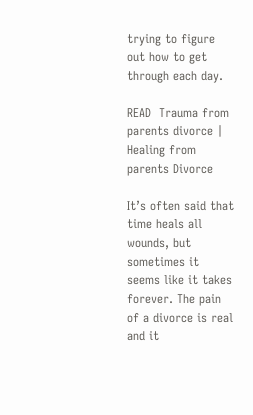trying to figure out how to get through each day.

READ  Trauma from parents divorce | Healing from parents Divorce

It’s often said that time heals all wounds, but sometimes it seems like it takes forever. The pain of a divorce is real and it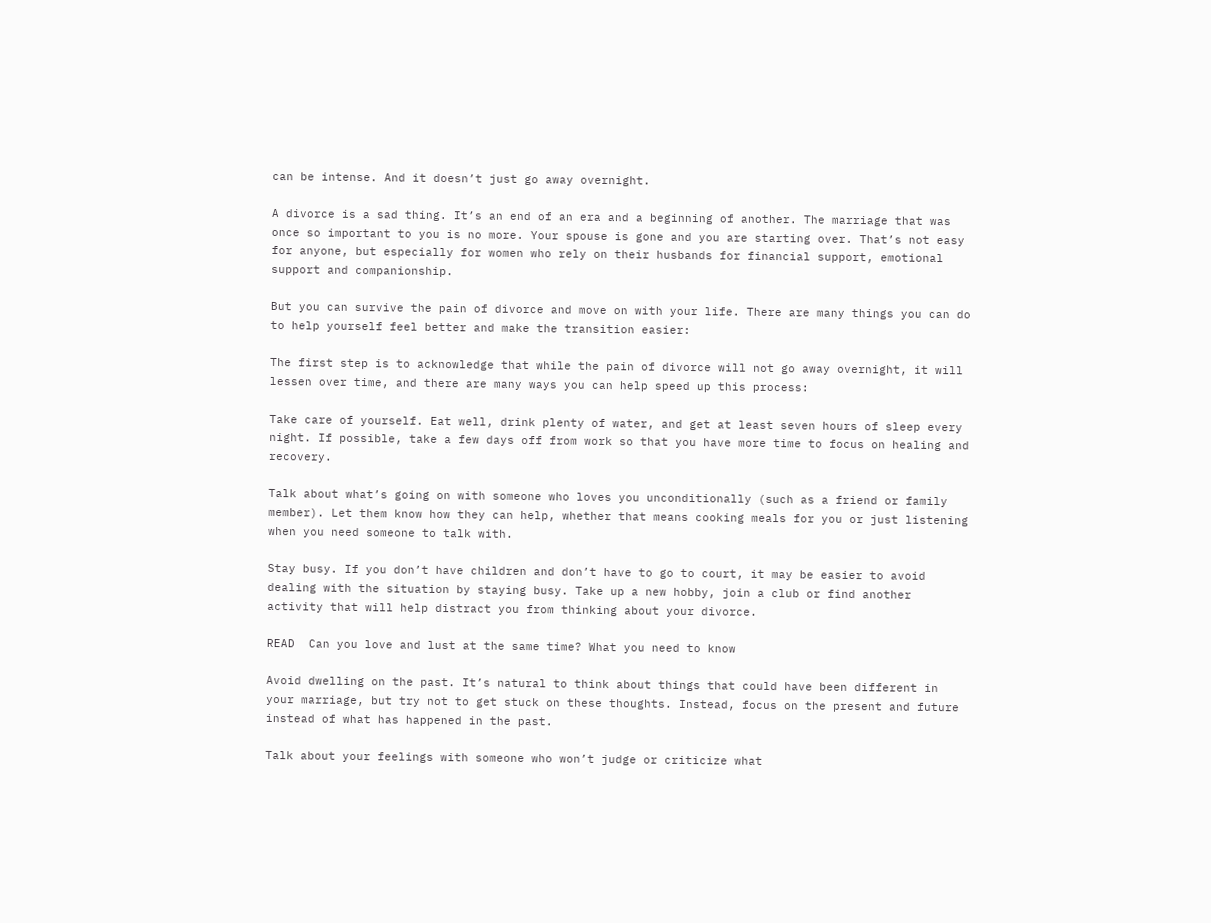can be intense. And it doesn’t just go away overnight.

A divorce is a sad thing. It’s an end of an era and a beginning of another. The marriage that was once so important to you is no more. Your spouse is gone and you are starting over. That’s not easy for anyone, but especially for women who rely on their husbands for financial support, emotional support and companionship.

But you can survive the pain of divorce and move on with your life. There are many things you can do to help yourself feel better and make the transition easier:

The first step is to acknowledge that while the pain of divorce will not go away overnight, it will lessen over time, and there are many ways you can help speed up this process:

Take care of yourself. Eat well, drink plenty of water, and get at least seven hours of sleep every night. If possible, take a few days off from work so that you have more time to focus on healing and recovery.

Talk about what’s going on with someone who loves you unconditionally (such as a friend or family member). Let them know how they can help, whether that means cooking meals for you or just listening when you need someone to talk with.

Stay busy. If you don’t have children and don’t have to go to court, it may be easier to avoid dealing with the situation by staying busy. Take up a new hobby, join a club or find another activity that will help distract you from thinking about your divorce.

READ  Can you love and lust at the same time? What you need to know

Avoid dwelling on the past. It’s natural to think about things that could have been different in your marriage, but try not to get stuck on these thoughts. Instead, focus on the present and future instead of what has happened in the past.

Talk about your feelings with someone who won’t judge or criticize what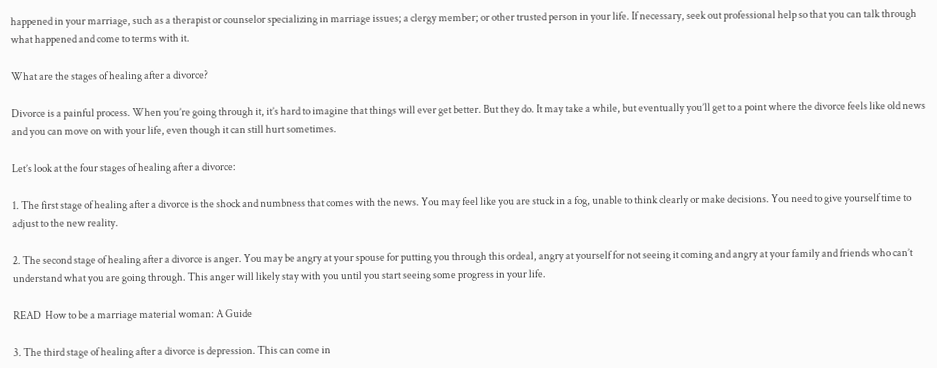happened in your marriage, such as a therapist or counselor specializing in marriage issues; a clergy member; or other trusted person in your life. If necessary, seek out professional help so that you can talk through what happened and come to terms with it.

What are the stages of healing after a divorce?

Divorce is a painful process. When you’re going through it, it’s hard to imagine that things will ever get better. But they do. It may take a while, but eventually you’ll get to a point where the divorce feels like old news and you can move on with your life, even though it can still hurt sometimes.

Let’s look at the four stages of healing after a divorce:

1. The first stage of healing after a divorce is the shock and numbness that comes with the news. You may feel like you are stuck in a fog, unable to think clearly or make decisions. You need to give yourself time to adjust to the new reality.

2. The second stage of healing after a divorce is anger. You may be angry at your spouse for putting you through this ordeal, angry at yourself for not seeing it coming and angry at your family and friends who can’t understand what you are going through. This anger will likely stay with you until you start seeing some progress in your life.

READ  How to be a marriage material woman: A Guide

3. The third stage of healing after a divorce is depression. This can come in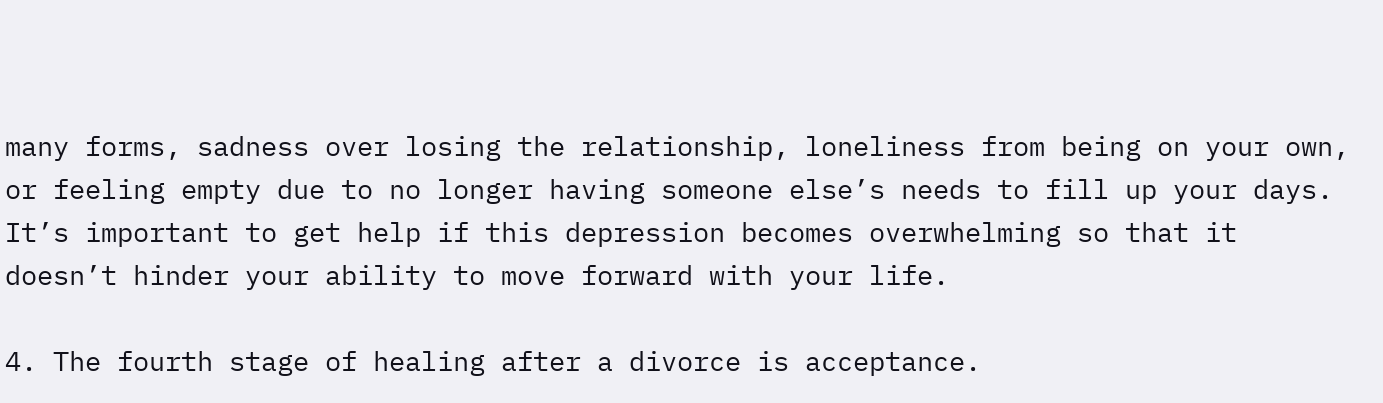many forms, sadness over losing the relationship, loneliness from being on your own, or feeling empty due to no longer having someone else’s needs to fill up your days. It’s important to get help if this depression becomes overwhelming so that it doesn’t hinder your ability to move forward with your life.

4. The fourth stage of healing after a divorce is acceptance.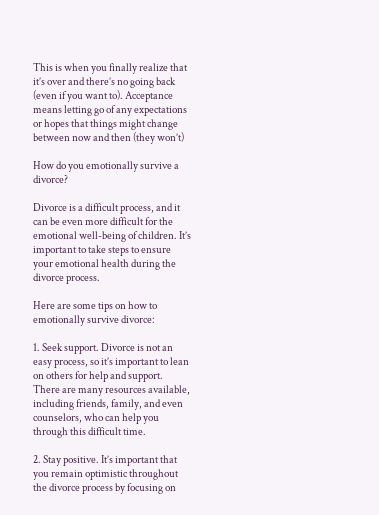This is when you finally realize that it’s over and there’s no going back (even if you want to). Acceptance means letting go of any expectations or hopes that things might change between now and then (they won’t)

How do you emotionally survive a divorce?

Divorce is a difficult process, and it can be even more difficult for the emotional well-being of children. It’s important to take steps to ensure your emotional health during the divorce process.

Here are some tips on how to emotionally survive divorce:

1. Seek support. Divorce is not an easy process, so it’s important to lean on others for help and support. There are many resources available, including friends, family, and even counselors, who can help you through this difficult time.

2. Stay positive. It’s important that you remain optimistic throughout the divorce process by focusing on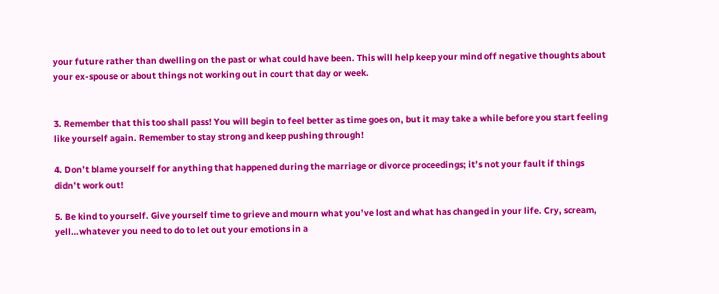your future rather than dwelling on the past or what could have been. This will help keep your mind off negative thoughts about your ex-spouse or about things not working out in court that day or week.


3. Remember that this too shall pass! You will begin to feel better as time goes on, but it may take a while before you start feeling like yourself again. Remember to stay strong and keep pushing through!

4. Don’t blame yourself for anything that happened during the marriage or divorce proceedings; it’s not your fault if things didn’t work out!

5. Be kind to yourself. Give yourself time to grieve and mourn what you’ve lost and what has changed in your life. Cry, scream, yell…whatever you need to do to let out your emotions in a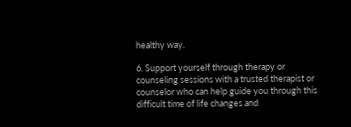healthy way.

6. Support yourself through therapy or counseling sessions with a trusted therapist or counselor who can help guide you through this difficult time of life changes and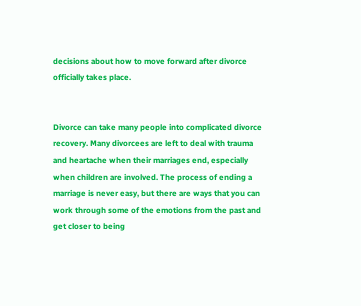decisions about how to move forward after divorce officially takes place.


Divorce can take many people into complicated divorce recovery. Many divorcees are left to deal with trauma and heartache when their marriages end, especially when children are involved. The process of ending a marriage is never easy, but there are ways that you can work through some of the emotions from the past and get closer to being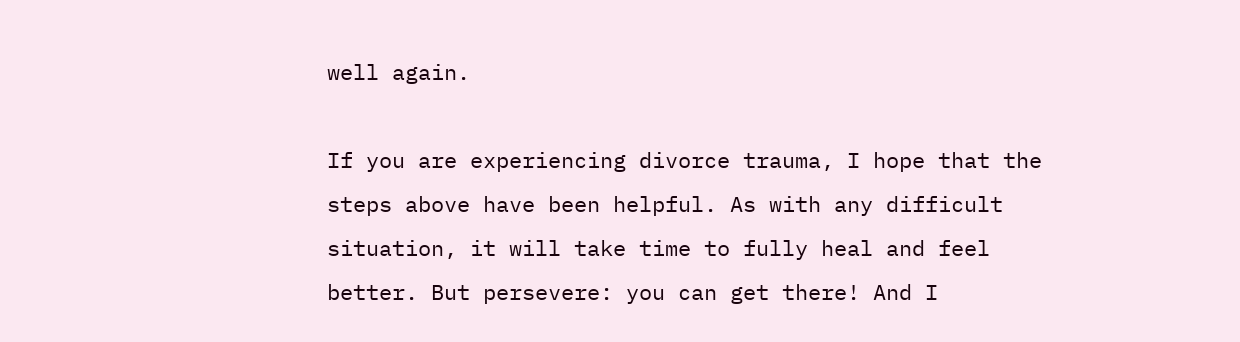well again.

If you are experiencing divorce trauma, I hope that the steps above have been helpful. As with any difficult situation, it will take time to fully heal and feel better. But persevere: you can get there! And I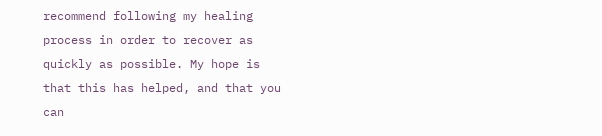recommend following my healing process in order to recover as quickly as possible. My hope is that this has helped, and that you can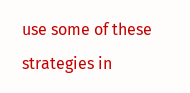use some of these strategies in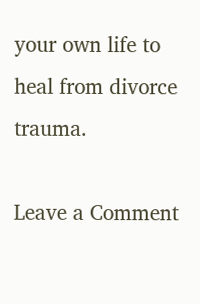your own life to heal from divorce trauma.

Leave a Comment